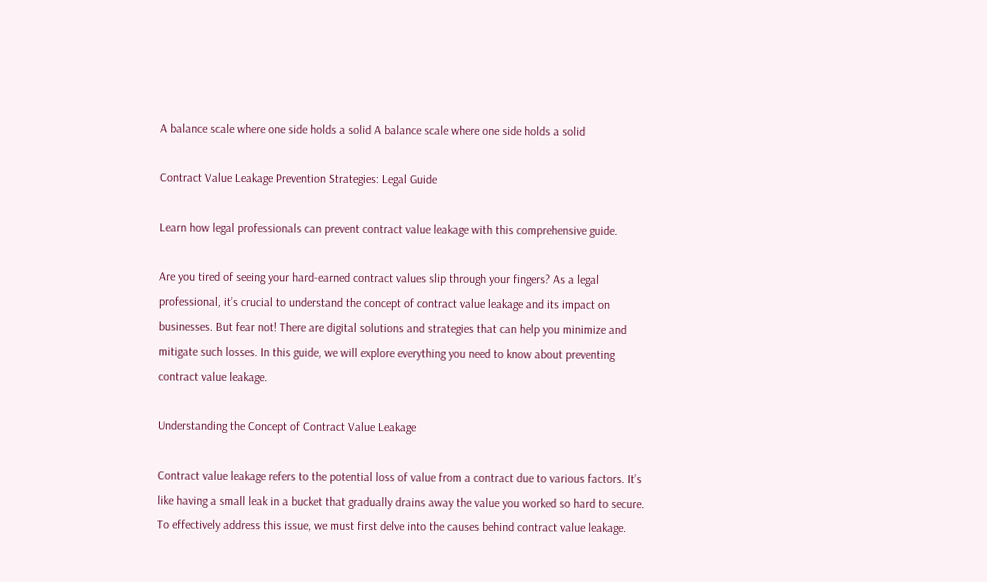A balance scale where one side holds a solid A balance scale where one side holds a solid

Contract Value Leakage Prevention Strategies: Legal Guide

Learn how legal professionals can prevent contract value leakage with this comprehensive guide.

Are you tired of seeing your hard-earned contract values slip through your fingers? As a legal professional, it’s crucial to understand the concept of contract value leakage and its impact on businesses. But fear not! There are digital solutions and strategies that can help you minimize and mitigate such losses. In this guide, we will explore everything you need to know about preventing contract value leakage.

Understanding the Concept of Contract Value Leakage

Contract value leakage refers to the potential loss of value from a contract due to various factors. It’s like having a small leak in a bucket that gradually drains away the value you worked so hard to secure. To effectively address this issue, we must first delve into the causes behind contract value leakage.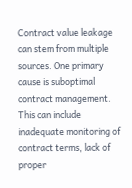Contract value leakage can stem from multiple sources. One primary cause is suboptimal contract management. This can include inadequate monitoring of contract terms, lack of proper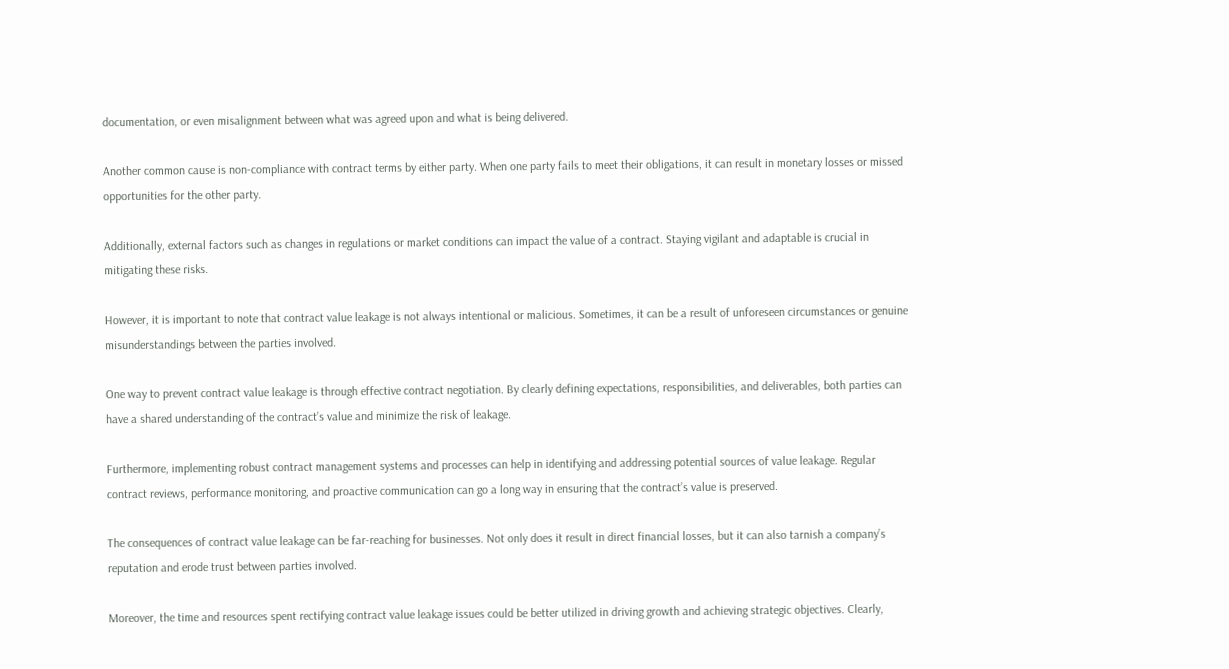documentation, or even misalignment between what was agreed upon and what is being delivered.

Another common cause is non-compliance with contract terms by either party. When one party fails to meet their obligations, it can result in monetary losses or missed opportunities for the other party.

Additionally, external factors such as changes in regulations or market conditions can impact the value of a contract. Staying vigilant and adaptable is crucial in mitigating these risks.

However, it is important to note that contract value leakage is not always intentional or malicious. Sometimes, it can be a result of unforeseen circumstances or genuine misunderstandings between the parties involved.

One way to prevent contract value leakage is through effective contract negotiation. By clearly defining expectations, responsibilities, and deliverables, both parties can have a shared understanding of the contract’s value and minimize the risk of leakage.

Furthermore, implementing robust contract management systems and processes can help in identifying and addressing potential sources of value leakage. Regular contract reviews, performance monitoring, and proactive communication can go a long way in ensuring that the contract’s value is preserved.

The consequences of contract value leakage can be far-reaching for businesses. Not only does it result in direct financial losses, but it can also tarnish a company’s reputation and erode trust between parties involved.

Moreover, the time and resources spent rectifying contract value leakage issues could be better utilized in driving growth and achieving strategic objectives. Clearly,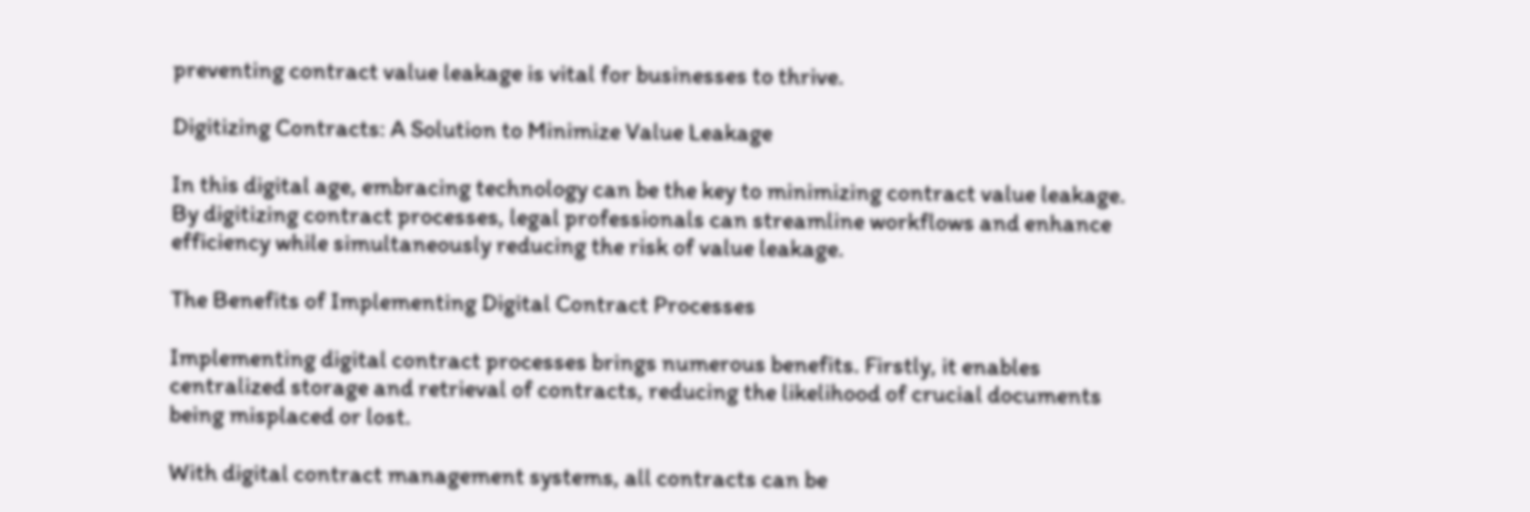preventing contract value leakage is vital for businesses to thrive.

Digitizing Contracts: A Solution to Minimize Value Leakage

In this digital age, embracing technology can be the key to minimizing contract value leakage. By digitizing contract processes, legal professionals can streamline workflows and enhance efficiency while simultaneously reducing the risk of value leakage.

The Benefits of Implementing Digital Contract Processes

Implementing digital contract processes brings numerous benefits. Firstly, it enables centralized storage and retrieval of contracts, reducing the likelihood of crucial documents being misplaced or lost.

With digital contract management systems, all contracts can be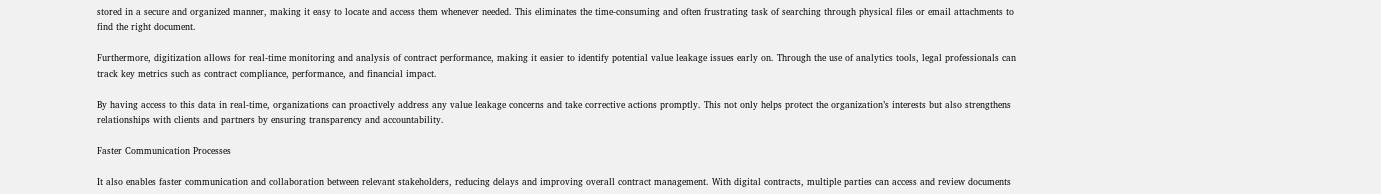stored in a secure and organized manner, making it easy to locate and access them whenever needed. This eliminates the time-consuming and often frustrating task of searching through physical files or email attachments to find the right document.

Furthermore, digitization allows for real-time monitoring and analysis of contract performance, making it easier to identify potential value leakage issues early on. Through the use of analytics tools, legal professionals can track key metrics such as contract compliance, performance, and financial impact.

By having access to this data in real-time, organizations can proactively address any value leakage concerns and take corrective actions promptly. This not only helps protect the organization’s interests but also strengthens relationships with clients and partners by ensuring transparency and accountability.

Faster Communication Processes

It also enables faster communication and collaboration between relevant stakeholders, reducing delays and improving overall contract management. With digital contracts, multiple parties can access and review documents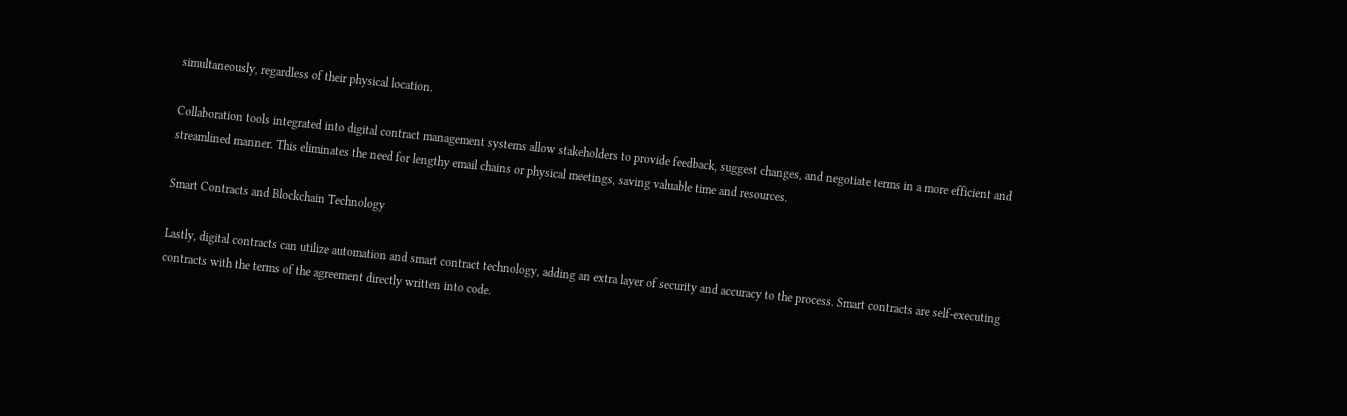simultaneously, regardless of their physical location.

Collaboration tools integrated into digital contract management systems allow stakeholders to provide feedback, suggest changes, and negotiate terms in a more efficient and streamlined manner. This eliminates the need for lengthy email chains or physical meetings, saving valuable time and resources.

Smart Contracts and Blockchain Technology

Lastly, digital contracts can utilize automation and smart contract technology, adding an extra layer of security and accuracy to the process. Smart contracts are self-executing contracts with the terms of the agreement directly written into code.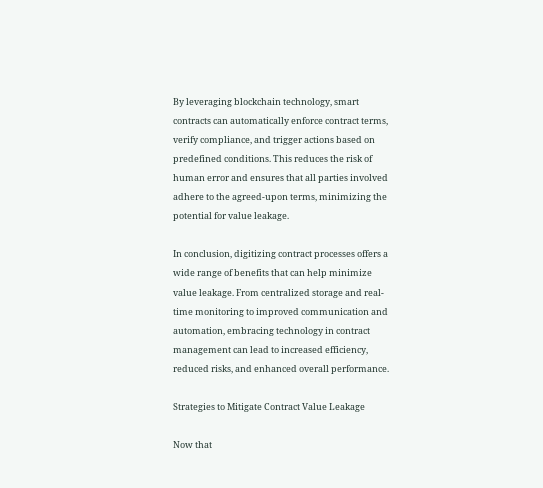By leveraging blockchain technology, smart contracts can automatically enforce contract terms, verify compliance, and trigger actions based on predefined conditions. This reduces the risk of human error and ensures that all parties involved adhere to the agreed-upon terms, minimizing the potential for value leakage.

In conclusion, digitizing contract processes offers a wide range of benefits that can help minimize value leakage. From centralized storage and real-time monitoring to improved communication and automation, embracing technology in contract management can lead to increased efficiency, reduced risks, and enhanced overall performance.

Strategies to Mitigate Contract Value Leakage

Now that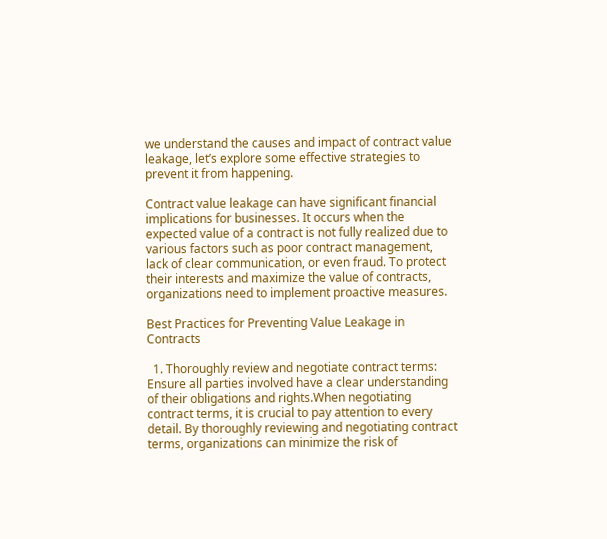we understand the causes and impact of contract value leakage, let’s explore some effective strategies to prevent it from happening.

Contract value leakage can have significant financial implications for businesses. It occurs when the expected value of a contract is not fully realized due to various factors such as poor contract management, lack of clear communication, or even fraud. To protect their interests and maximize the value of contracts, organizations need to implement proactive measures.

Best Practices for Preventing Value Leakage in Contracts

  1. Thoroughly review and negotiate contract terms: Ensure all parties involved have a clear understanding of their obligations and rights.When negotiating contract terms, it is crucial to pay attention to every detail. By thoroughly reviewing and negotiating contract terms, organizations can minimize the risk of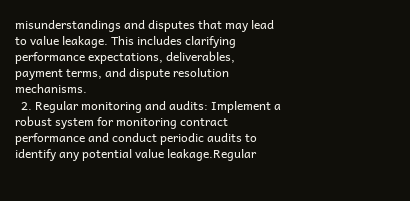misunderstandings and disputes that may lead to value leakage. This includes clarifying performance expectations, deliverables, payment terms, and dispute resolution mechanisms.
  2. Regular monitoring and audits: Implement a robust system for monitoring contract performance and conduct periodic audits to identify any potential value leakage.Regular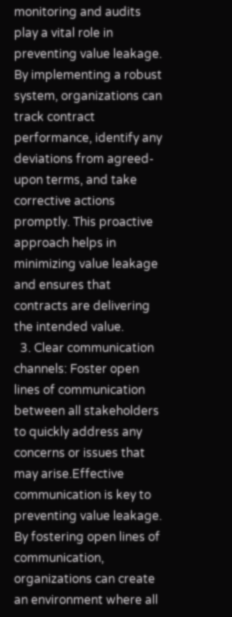monitoring and audits play a vital role in preventing value leakage. By implementing a robust system, organizations can track contract performance, identify any deviations from agreed-upon terms, and take corrective actions promptly. This proactive approach helps in minimizing value leakage and ensures that contracts are delivering the intended value.
  3. Clear communication channels: Foster open lines of communication between all stakeholders to quickly address any concerns or issues that may arise.Effective communication is key to preventing value leakage. By fostering open lines of communication, organizations can create an environment where all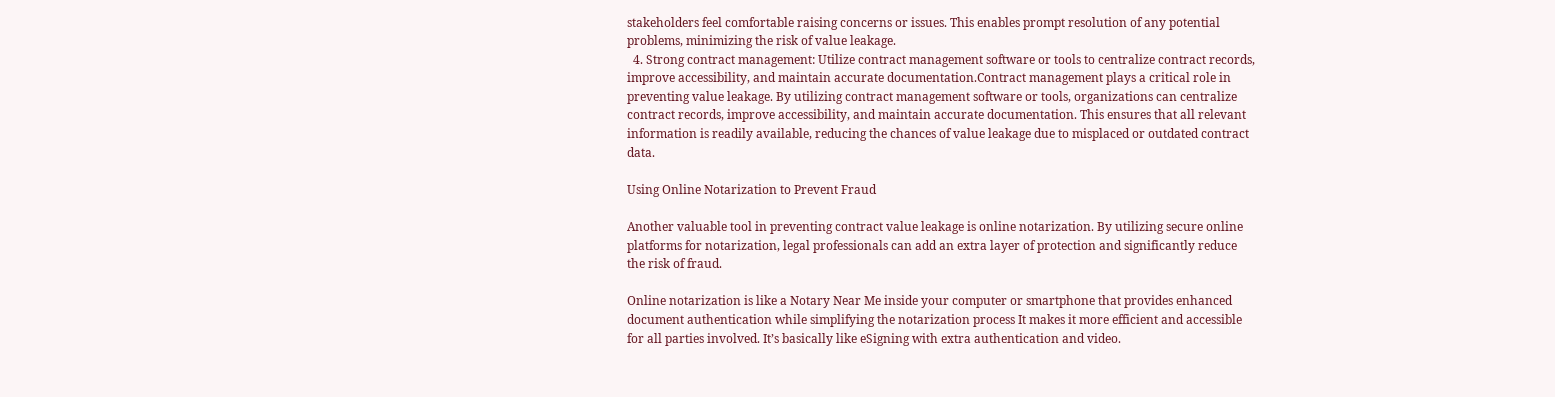stakeholders feel comfortable raising concerns or issues. This enables prompt resolution of any potential problems, minimizing the risk of value leakage.
  4. Strong contract management: Utilize contract management software or tools to centralize contract records, improve accessibility, and maintain accurate documentation.Contract management plays a critical role in preventing value leakage. By utilizing contract management software or tools, organizations can centralize contract records, improve accessibility, and maintain accurate documentation. This ensures that all relevant information is readily available, reducing the chances of value leakage due to misplaced or outdated contract data.

Using Online Notarization to Prevent Fraud

Another valuable tool in preventing contract value leakage is online notarization. By utilizing secure online platforms for notarization, legal professionals can add an extra layer of protection and significantly reduce the risk of fraud.

Online notarization is like a Notary Near Me inside your computer or smartphone that provides enhanced document authentication while simplifying the notarization process It makes it more efficient and accessible for all parties involved. It’s basically like eSigning with extra authentication and video.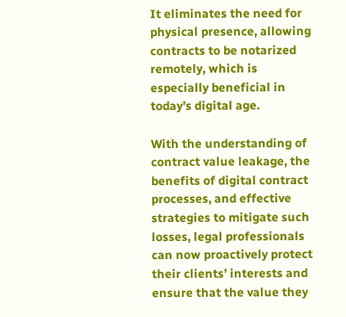It eliminates the need for physical presence, allowing contracts to be notarized remotely, which is especially beneficial in today’s digital age.

With the understanding of contract value leakage, the benefits of digital contract processes, and effective strategies to mitigate such losses, legal professionals can now proactively protect their clients’ interests and ensure that the value they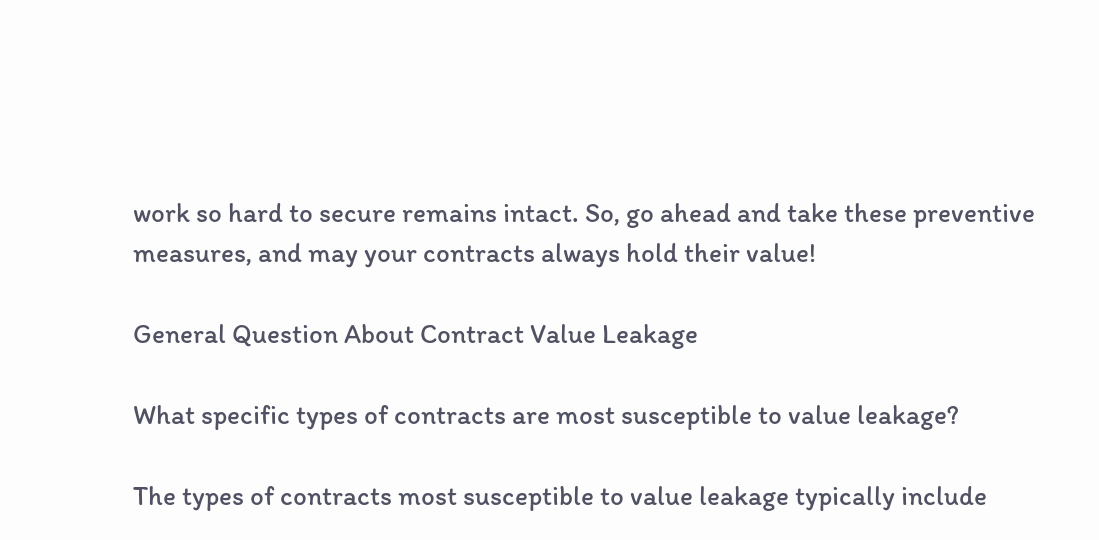work so hard to secure remains intact. So, go ahead and take these preventive measures, and may your contracts always hold their value!

General Question About Contract Value Leakage

What specific types of contracts are most susceptible to value leakage?

The types of contracts most susceptible to value leakage typically include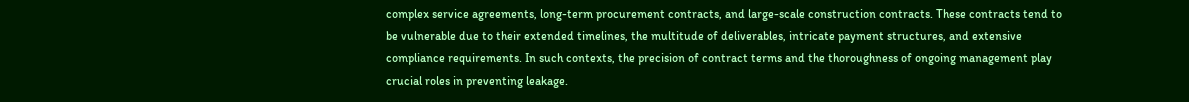complex service agreements, long-term procurement contracts, and large-scale construction contracts. These contracts tend to be vulnerable due to their extended timelines, the multitude of deliverables, intricate payment structures, and extensive compliance requirements. In such contexts, the precision of contract terms and the thoroughness of ongoing management play crucial roles in preventing leakage.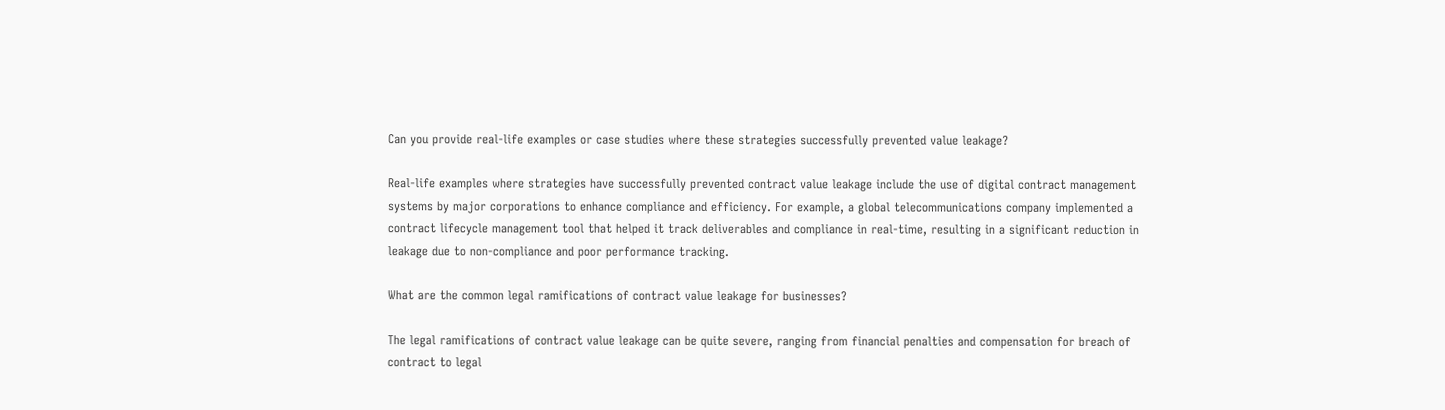Can you provide real-life examples or case studies where these strategies successfully prevented value leakage?

Real-life examples where strategies have successfully prevented contract value leakage include the use of digital contract management systems by major corporations to enhance compliance and efficiency. For example, a global telecommunications company implemented a contract lifecycle management tool that helped it track deliverables and compliance in real-time, resulting in a significant reduction in leakage due to non-compliance and poor performance tracking.

What are the common legal ramifications of contract value leakage for businesses?

The legal ramifications of contract value leakage can be quite severe, ranging from financial penalties and compensation for breach of contract to legal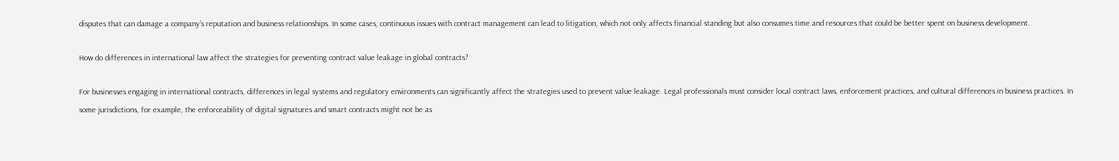disputes that can damage a company’s reputation and business relationships. In some cases, continuous issues with contract management can lead to litigation, which not only affects financial standing but also consumes time and resources that could be better spent on business development.

How do differences in international law affect the strategies for preventing contract value leakage in global contracts?

For businesses engaging in international contracts, differences in legal systems and regulatory environments can significantly affect the strategies used to prevent value leakage. Legal professionals must consider local contract laws, enforcement practices, and cultural differences in business practices. In some jurisdictions, for example, the enforceability of digital signatures and smart contracts might not be as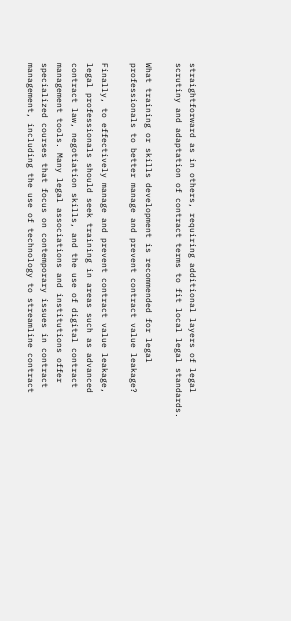straightforward as in others, requiring additional layers of legal scrutiny and adaptation of contract terms to fit local legal standards.

What training or skills development is recommended for legal professionals to better manage and prevent contract value leakage?

Finally, to effectively manage and prevent contract value leakage, legal professionals should seek training in areas such as advanced contract law, negotiation skills, and the use of digital contract management tools. Many legal associations and institutions offer specialized courses that focus on contemporary issues in contract management, including the use of technology to streamline contract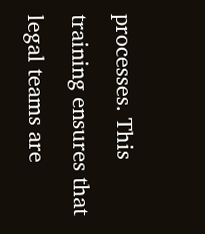processes. This training ensures that legal teams are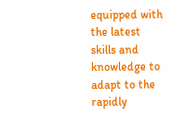equipped with the latest skills and knowledge to adapt to the rapidly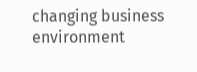changing business environment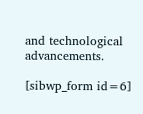and technological advancements.

[sibwp_form id=6]